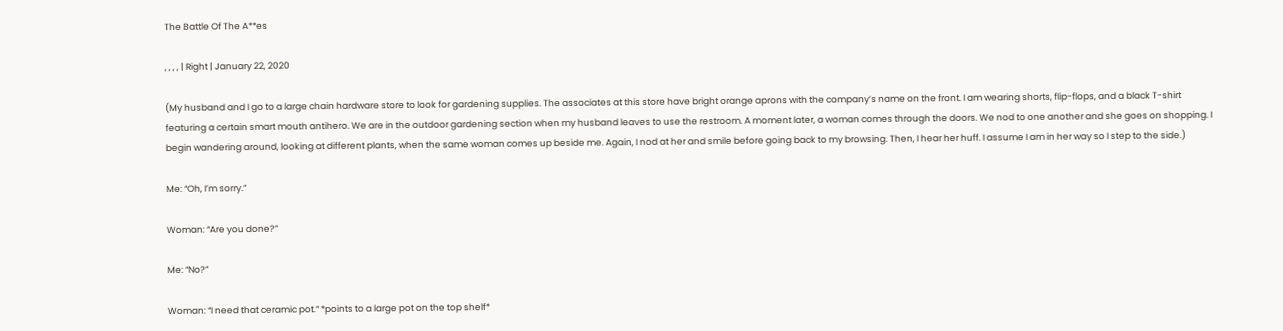The Battle Of The A**es

, , , , | Right | January 22, 2020

(My husband and I go to a large chain hardware store to look for gardening supplies. The associates at this store have bright orange aprons with the company’s name on the front. I am wearing shorts, flip-flops, and a black T-shirt featuring a certain smart mouth antihero. We are in the outdoor gardening section when my husband leaves to use the restroom. A moment later, a woman comes through the doors. We nod to one another and she goes on shopping. I begin wandering around, looking at different plants, when the same woman comes up beside me. Again, I nod at her and smile before going back to my browsing. Then, I hear her huff. I assume I am in her way so I step to the side.)

Me: “Oh, I’m sorry.”

Woman: “Are you done?”

Me: “No?”

Woman: “I need that ceramic pot.” *points to a large pot on the top shelf*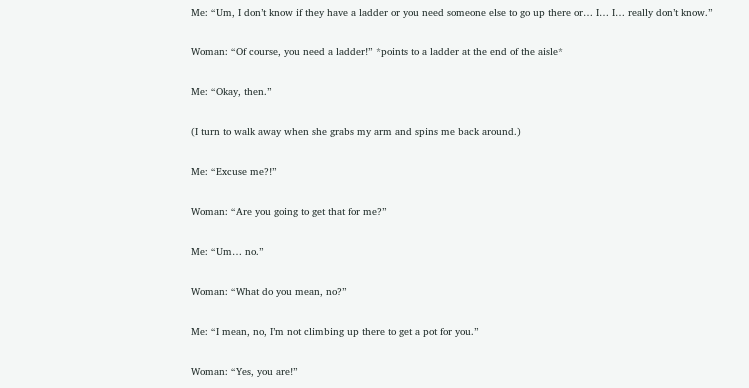Me: “Um, I don’t know if they have a ladder or you need someone else to go up there or… I… I… really don’t know.”

Woman: “Of course, you need a ladder!” *points to a ladder at the end of the aisle*

Me: “Okay, then.”

(I turn to walk away when she grabs my arm and spins me back around.)

Me: “Excuse me?!”

Woman: “Are you going to get that for me?”

Me: “Um… no.”

Woman: “What do you mean, no?”

Me: “I mean, no, I’m not climbing up there to get a pot for you.”

Woman: “Yes, you are!”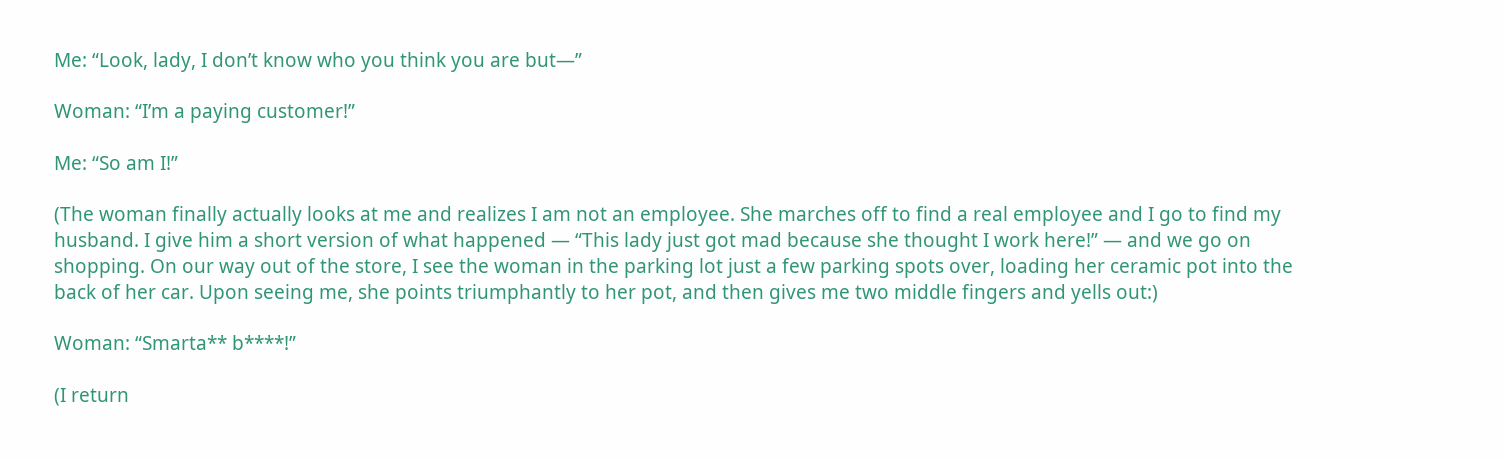Me: “Look, lady, I don’t know who you think you are but—”

Woman: “I’m a paying customer!”

Me: “So am I!”

(The woman finally actually looks at me and realizes I am not an employee. She marches off to find a real employee and I go to find my husband. I give him a short version of what happened — “This lady just got mad because she thought I work here!” — and we go on shopping. On our way out of the store, I see the woman in the parking lot just a few parking spots over, loading her ceramic pot into the back of her car. Upon seeing me, she points triumphantly to her pot, and then gives me two middle fingers and yells out:)

Woman: “Smarta** b****!”

(I return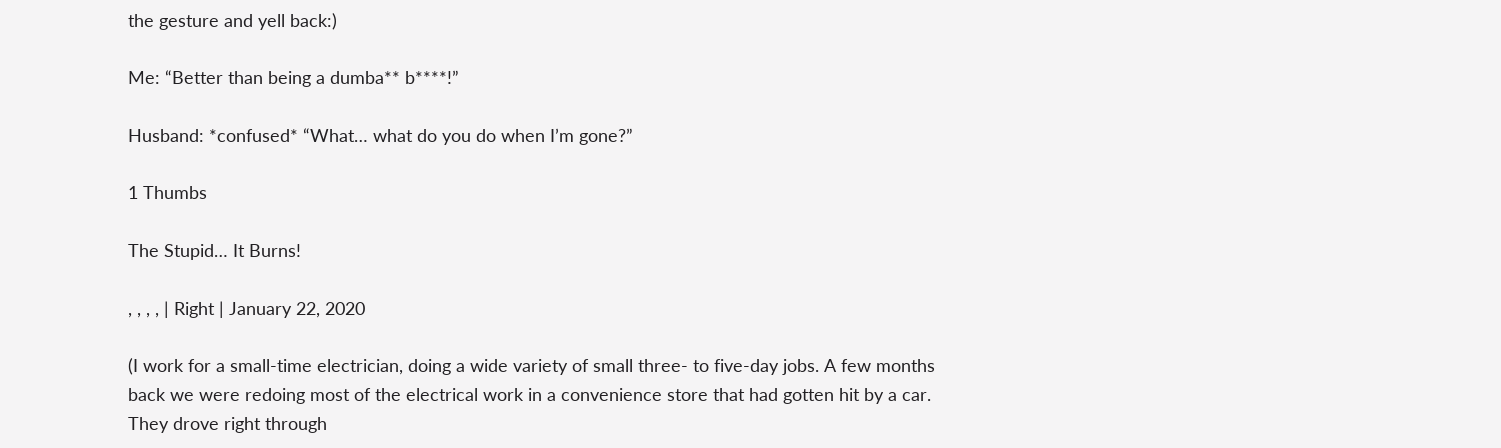the gesture and yell back:)

Me: “Better than being a dumba** b****!”

Husband: *confused* “What… what do you do when I’m gone?”

1 Thumbs

The Stupid… It Burns!

, , , , | Right | January 22, 2020

(I work for a small-time electrician, doing a wide variety of small three- to five-day jobs. A few months back we were redoing most of the electrical work in a convenience store that had gotten hit by a car. They drove right through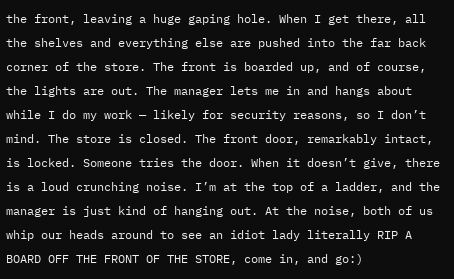the front, leaving a huge gaping hole. When I get there, all the shelves and everything else are pushed into the far back corner of the store. The front is boarded up, and of course, the lights are out. The manager lets me in and hangs about while I do my work — likely for security reasons, so I don’t mind. The store is closed. The front door, remarkably intact, is locked. Someone tries the door. When it doesn’t give, there is a loud crunching noise. I’m at the top of a ladder, and the manager is just kind of hanging out. At the noise, both of us whip our heads around to see an idiot lady literally RIP A BOARD OFF THE FRONT OF THE STORE, come in, and go:)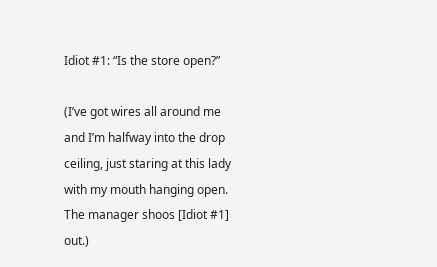Idiot #1: “Is the store open?”

(I’ve got wires all around me and I’m halfway into the drop ceiling, just staring at this lady with my mouth hanging open. The manager shoos [Idiot #1] out.)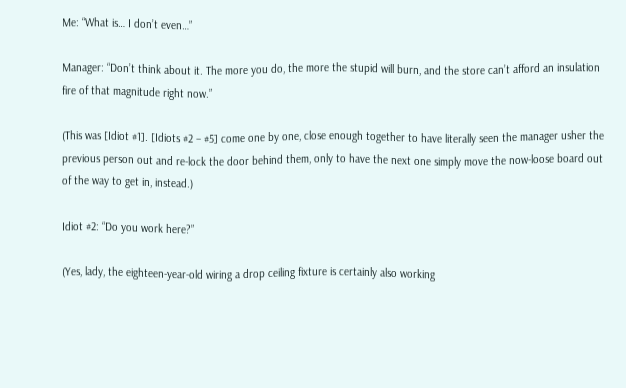Me: “What is… I don’t even…”

Manager: “Don’t think about it. The more you do, the more the stupid will burn, and the store can’t afford an insulation fire of that magnitude right now.”

(This was [Idiot #1]. [Idiots #2 – #5] come one by one, close enough together to have literally seen the manager usher the previous person out and re-lock the door behind them, only to have the next one simply move the now-loose board out of the way to get in, instead.)

Idiot #2: “Do you work here?”

(Yes, lady, the eighteen-year-old wiring a drop ceiling fixture is certainly also working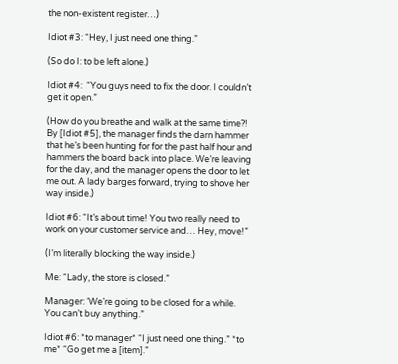the non-existent register…)

Idiot #3: “Hey, I just need one thing.”

(So do I: to be left alone.)

Idiot #4:  “You guys need to fix the door. I couldn’t get it open.”

(How do you breathe and walk at the same time?! By [Idiot #5], the manager finds the darn hammer that he’s been hunting for for the past half hour and hammers the board back into place. We’re leaving for the day, and the manager opens the door to let me out. A lady barges forward, trying to shove her way inside.)

Idiot #6: “It’s about time! You two really need to work on your customer service and… Hey, move!”

(I’m literally blocking the way inside.)

Me: “Lady, the store is closed.”

Manager: ‘We’re going to be closed for a while. You can’t buy anything.”

Idiot #6: *to manager* “I just need one thing.” *to me* “Go get me a [item].”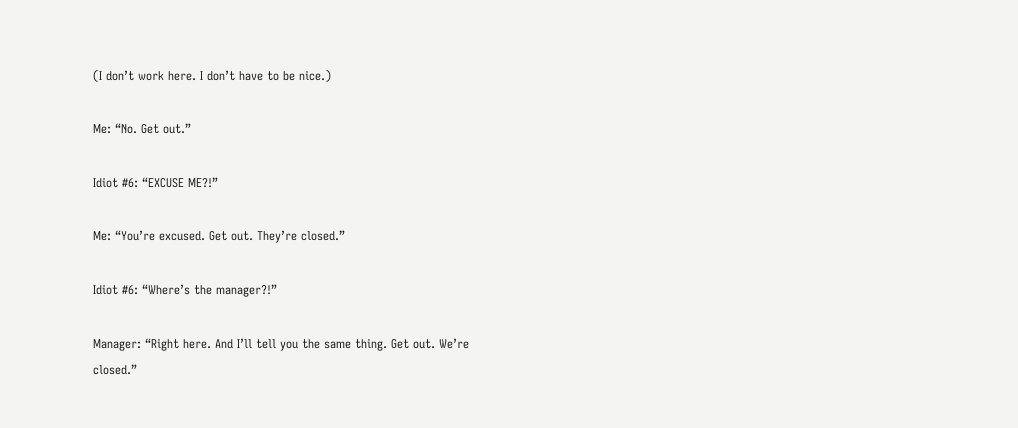(I don’t work here. I don’t have to be nice.)

Me: “No. Get out.”

Idiot #6: “EXCUSE ME?!”

Me: “You’re excused. Get out. They’re closed.”

Idiot #6: “Where’s the manager?!”

Manager: “Right here. And I’ll tell you the same thing. Get out. We’re closed.”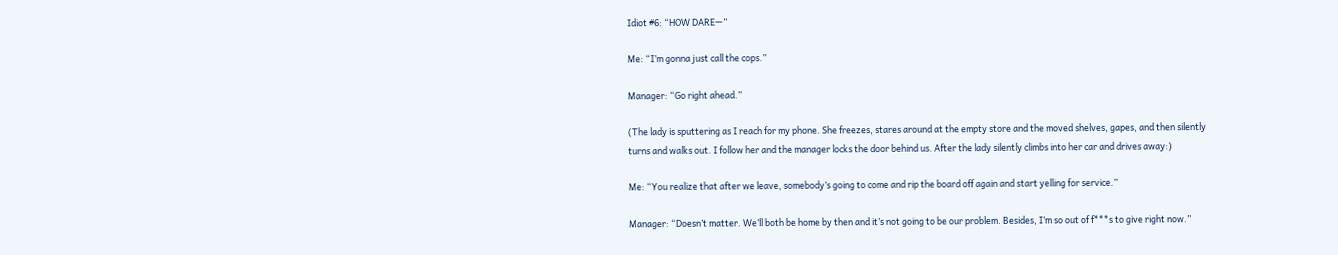Idiot #6: “HOW DARE—”

Me: “I’m gonna just call the cops.”

Manager: “Go right ahead.”

(The lady is sputtering as I reach for my phone. She freezes, stares around at the empty store and the moved shelves, gapes, and then silently turns and walks out. I follow her and the manager locks the door behind us. After the lady silently climbs into her car and drives away:)

Me: “You realize that after we leave, somebody’s going to come and rip the board off again and start yelling for service.”

Manager: “Doesn’t matter. We’ll both be home by then and it’s not going to be our problem. Besides, I’m so out of f***s to give right now.”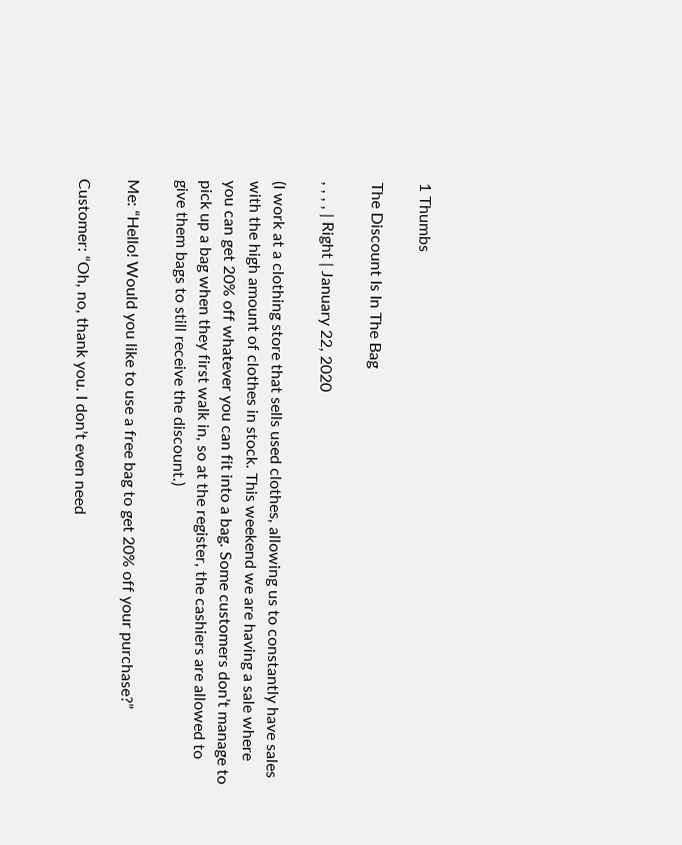1 Thumbs

The Discount Is In The Bag

, , , , | Right | January 22, 2020

(I work at a clothing store that sells used clothes, allowing us to constantly have sales with the high amount of clothes in stock. This weekend we are having a sale where you can get 20% off whatever you can fit into a bag. Some customers don’t manage to pick up a bag when they first walk in, so at the register, the cashiers are allowed to give them bags to still receive the discount.)

Me: “Hello! Would you like to use a free bag to get 20% off your purchase?”

Customer: “Oh, no, thank you. I don’t even need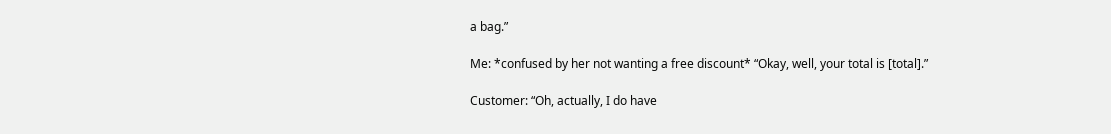a bag.”

Me: *confused by her not wanting a free discount* “Okay, well, your total is [total].”

Customer: “Oh, actually, I do have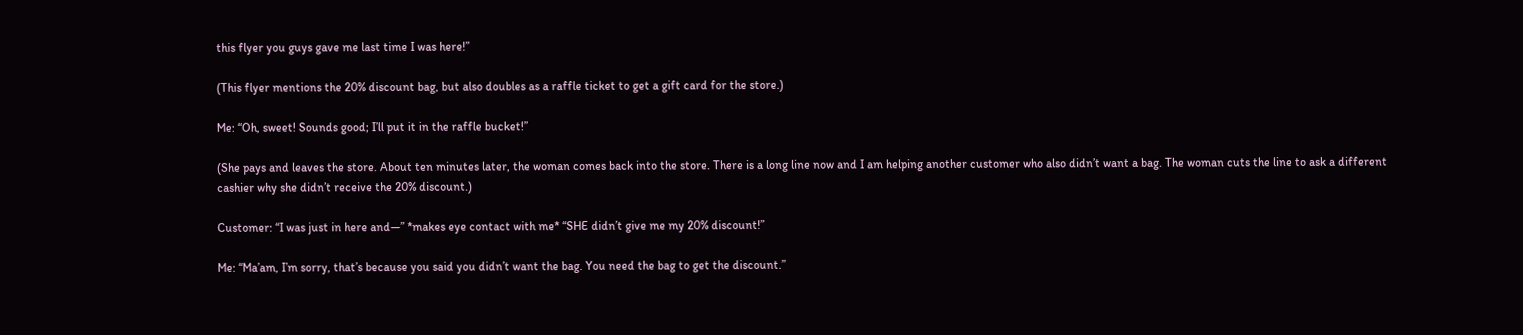this flyer you guys gave me last time I was here!”

(This flyer mentions the 20% discount bag, but also doubles as a raffle ticket to get a gift card for the store.)

Me: “Oh, sweet! Sounds good; I’ll put it in the raffle bucket!”

(She pays and leaves the store. About ten minutes later, the woman comes back into the store. There is a long line now and I am helping another customer who also didn’t want a bag. The woman cuts the line to ask a different cashier why she didn’t receive the 20% discount.)

Customer: “I was just in here and—” *makes eye contact with me* “SHE didn’t give me my 20% discount!”

Me: “Ma’am, I’m sorry, that’s because you said you didn’t want the bag. You need the bag to get the discount.”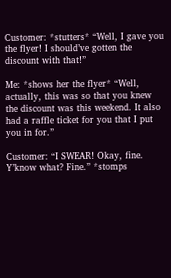Customer: *stutters* “Well, I gave you the flyer! I should’ve gotten the discount with that!”

Me: *shows her the flyer* “Well, actually, this was so that you knew the discount was this weekend. It also had a raffle ticket for you that I put you in for.”

Customer: “I SWEAR! Okay, fine. Y’know what? Fine.” *stomps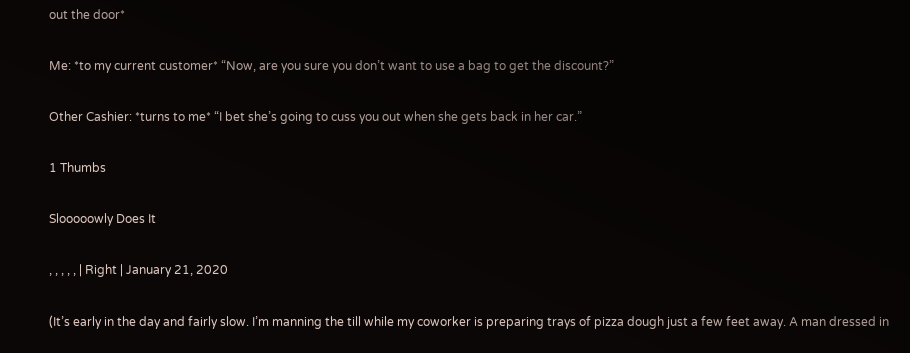out the door*

Me: *to my current customer* “Now, are you sure you don’t want to use a bag to get the discount?”

Other Cashier: *turns to me* “I bet she’s going to cuss you out when she gets back in her car.”

1 Thumbs

Slooooowly Does It

, , , , , | Right | January 21, 2020

(It’s early in the day and fairly slow. I’m manning the till while my coworker is preparing trays of pizza dough just a few feet away. A man dressed in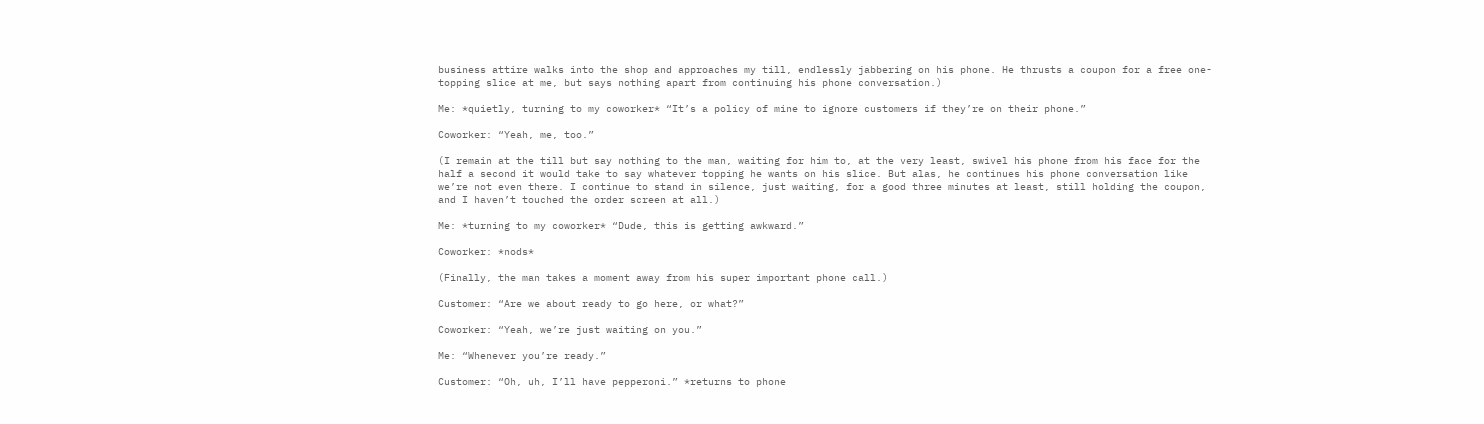business attire walks into the shop and approaches my till, endlessly jabbering on his phone. He thrusts a coupon for a free one-topping slice at me, but says nothing apart from continuing his phone conversation.)

Me: *quietly, turning to my coworker* “It’s a policy of mine to ignore customers if they’re on their phone.”

Coworker: “Yeah, me, too.”

(I remain at the till but say nothing to the man, waiting for him to, at the very least, swivel his phone from his face for the half a second it would take to say whatever topping he wants on his slice. But alas, he continues his phone conversation like we’re not even there. I continue to stand in silence, just waiting, for a good three minutes at least, still holding the coupon, and I haven’t touched the order screen at all.)

Me: *turning to my coworker* “Dude, this is getting awkward.”

Coworker: *nods*

(Finally, the man takes a moment away from his super important phone call.)

Customer: “Are we about ready to go here, or what?”

Coworker: “Yeah, we’re just waiting on you.”

Me: “Whenever you’re ready.”

Customer: “Oh, uh, I’ll have pepperoni.” *returns to phone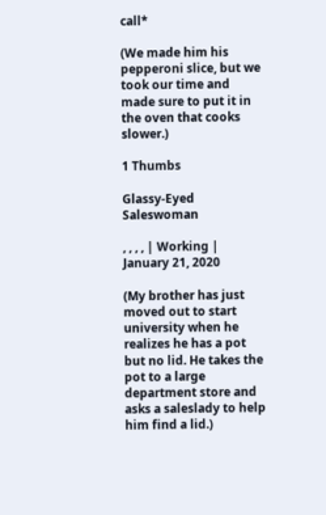call*

(We made him his pepperoni slice, but we took our time and made sure to put it in the oven that cooks slower.)

1 Thumbs

Glassy-Eyed Saleswoman

, , , , | Working | January 21, 2020

(My brother has just moved out to start university when he realizes he has a pot but no lid. He takes the pot to a large department store and asks a saleslady to help him find a lid.)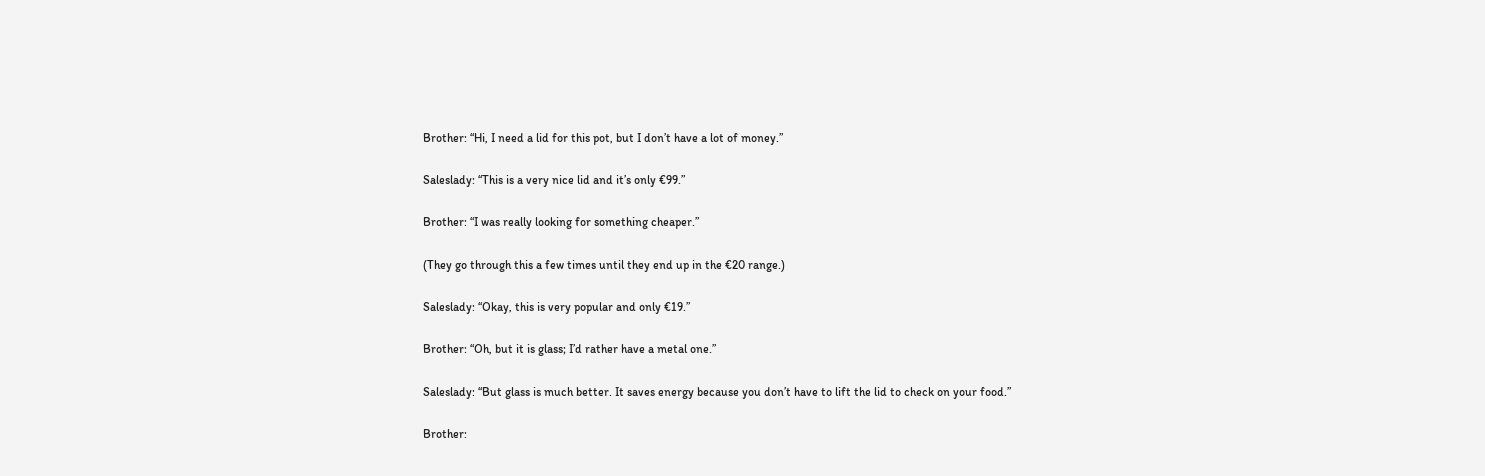Brother: “Hi, I need a lid for this pot, but I don’t have a lot of money.”

Saleslady: “This is a very nice lid and it’s only €99.”

Brother: “I was really looking for something cheaper.”

(They go through this a few times until they end up in the €20 range.)

Saleslady: “Okay, this is very popular and only €19.”

Brother: “Oh, but it is glass; I’d rather have a metal one.”

Saleslady: “But glass is much better. It saves energy because you don’t have to lift the lid to check on your food.”

Brother: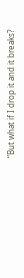“But what if I drop it and it breaks?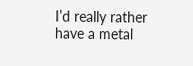I’d really rather have a metal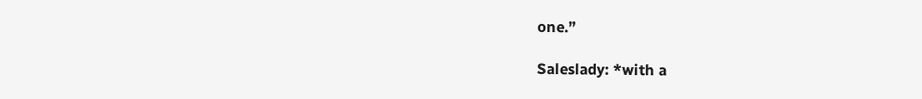one.”

Saleslady: *with a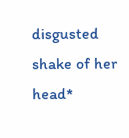disgusted shake of her head*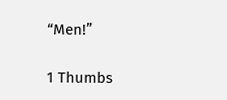“Men!”

1 Thumbs